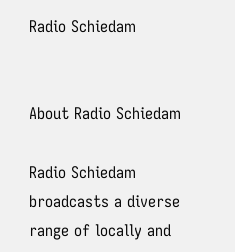Radio Schiedam


About Radio Schiedam

Radio Schiedam broadcasts a diverse range of locally and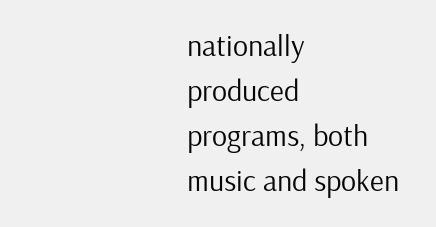nationally produced programs, both music and spoken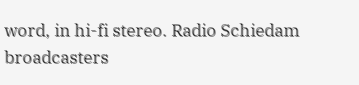word, in hi-fi stereo. Radio Schiedam broadcasters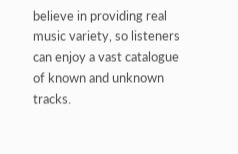believe in providing real music variety, so listeners can enjoy a vast catalogue of known and unknown tracks.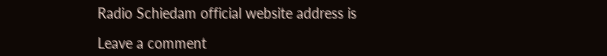Radio Schiedam official website address is

Leave a comment